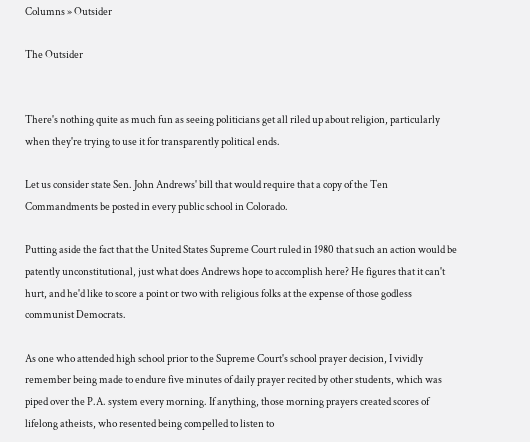Columns » Outsider

The Outsider


There's nothing quite as much fun as seeing politicians get all riled up about religion, particularly when they're trying to use it for transparently political ends.

Let us consider state Sen. John Andrews' bill that would require that a copy of the Ten Commandments be posted in every public school in Colorado.

Putting aside the fact that the United States Supreme Court ruled in 1980 that such an action would be patently unconstitutional, just what does Andrews hope to accomplish here? He figures that it can't hurt, and he'd like to score a point or two with religious folks at the expense of those godless communist Democrats.

As one who attended high school prior to the Supreme Court's school prayer decision, I vividly remember being made to endure five minutes of daily prayer recited by other students, which was piped over the P.A. system every morning. If anything, those morning prayers created scores of lifelong atheists, who resented being compelled to listen to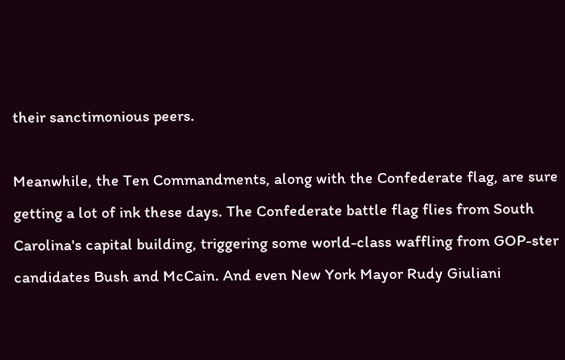their sanctimonious peers.

Meanwhile, the Ten Commandments, along with the Confederate flag, are sure getting a lot of ink these days. The Confederate battle flag flies from South Carolina's capital building, triggering some world-class waffling from GOP-ster candidates Bush and McCain. And even New York Mayor Rudy Giuliani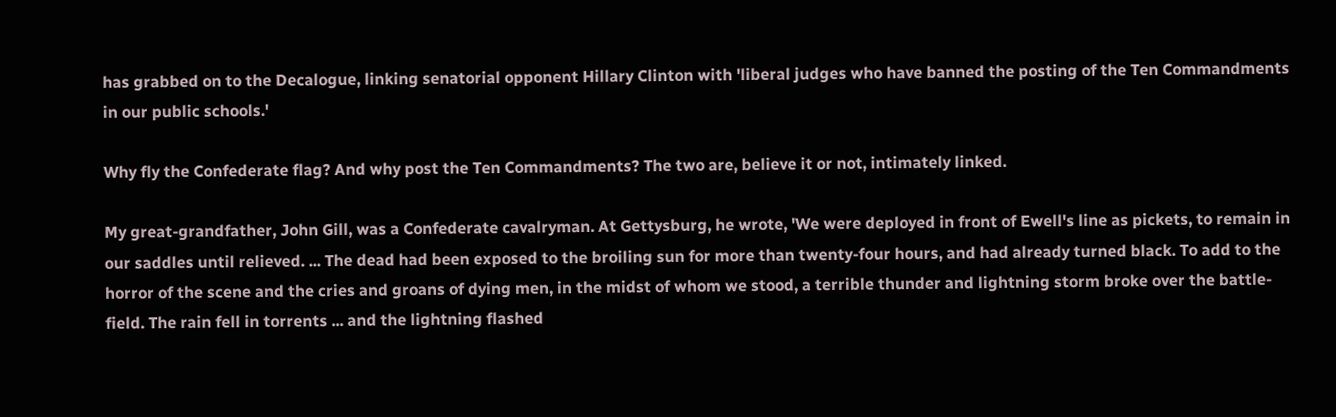has grabbed on to the Decalogue, linking senatorial opponent Hillary Clinton with 'liberal judges who have banned the posting of the Ten Commandments in our public schools.'

Why fly the Confederate flag? And why post the Ten Commandments? The two are, believe it or not, intimately linked.

My great-grandfather, John Gill, was a Confederate cavalryman. At Gettysburg, he wrote, 'We were deployed in front of Ewell's line as pickets, to remain in our saddles until relieved. ... The dead had been exposed to the broiling sun for more than twenty-four hours, and had already turned black. To add to the horror of the scene and the cries and groans of dying men, in the midst of whom we stood, a terrible thunder and lightning storm broke over the battle-field. The rain fell in torrents ... and the lightning flashed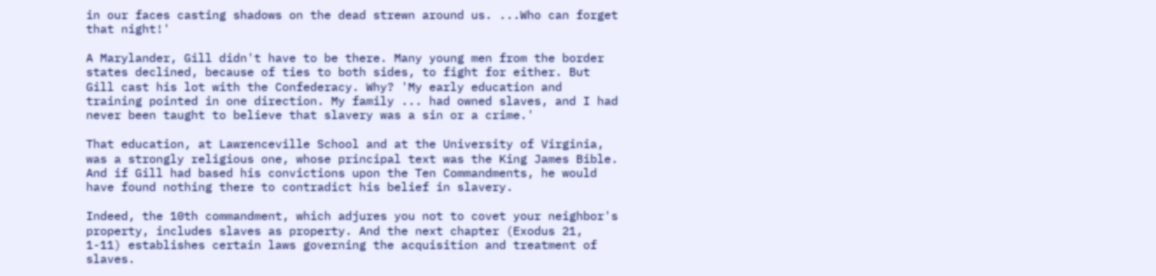in our faces casting shadows on the dead strewn around us. ...Who can forget that night!'

A Marylander, Gill didn't have to be there. Many young men from the border states declined, because of ties to both sides, to fight for either. But Gill cast his lot with the Confederacy. Why? 'My early education and training pointed in one direction. My family ... had owned slaves, and I had never been taught to believe that slavery was a sin or a crime.'

That education, at Lawrenceville School and at the University of Virginia, was a strongly religious one, whose principal text was the King James Bible. And if Gill had based his convictions upon the Ten Commandments, he would have found nothing there to contradict his belief in slavery.

Indeed, the 10th commandment, which adjures you not to covet your neighbor's property, includes slaves as property. And the next chapter (Exodus 21, 1-11) establishes certain laws governing the acquisition and treatment of slaves.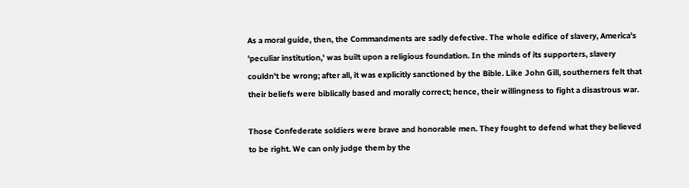As a moral guide, then, the Commandments are sadly defective. The whole edifice of slavery, America's 'peculiar institution,' was built upon a religious foundation. In the minds of its supporters, slavery couldn't be wrong; after all, it was explicitly sanctioned by the Bible. Like John Gill, southerners felt that their beliefs were biblically based and morally correct; hence, their willingness to fight a disastrous war.

Those Confederate soldiers were brave and honorable men. They fought to defend what they believed to be right. We can only judge them by the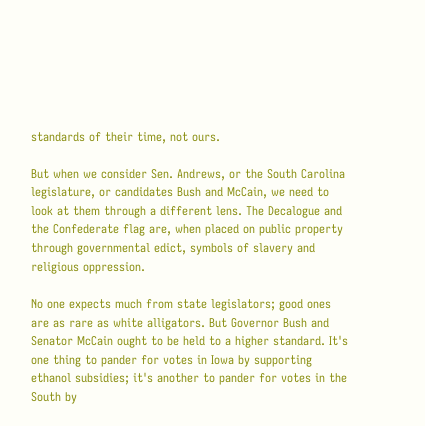standards of their time, not ours.

But when we consider Sen. Andrews, or the South Carolina legislature, or candidates Bush and McCain, we need to look at them through a different lens. The Decalogue and the Confederate flag are, when placed on public property through governmental edict, symbols of slavery and religious oppression.

No one expects much from state legislators; good ones are as rare as white alligators. But Governor Bush and Senator McCain ought to be held to a higher standard. It's one thing to pander for votes in Iowa by supporting ethanol subsidies; it's another to pander for votes in the South by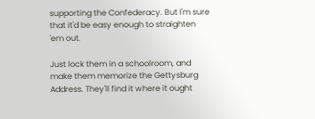supporting the Confederacy. But I'm sure that it'd be easy enough to straighten 'em out.

Just lock them in a schoolroom, and make them memorize the Gettysburg Address. They'll find it where it ought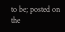to be; posted on the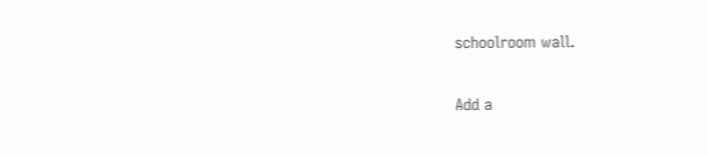schoolroom wall.


Add a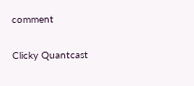comment

Clicky Quantcast